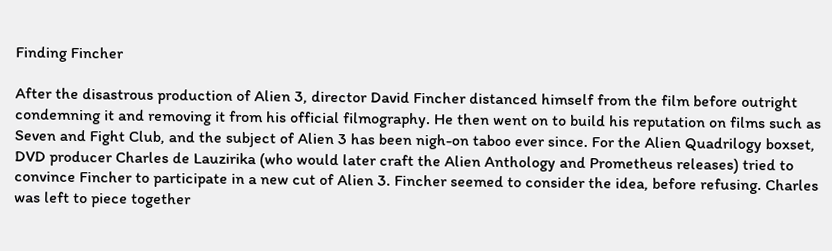Finding Fincher

After the disastrous production of Alien 3, director David Fincher distanced himself from the film before outright condemning it and removing it from his official filmography. He then went on to build his reputation on films such as Seven and Fight Club, and the subject of Alien 3 has been nigh-on taboo ever since. For the Alien Quadrilogy boxset, DVD producer Charles de Lauzirika (who would later craft the Alien Anthology and Prometheus releases) tried to convince Fincher to participate in a new cut of Alien 3. Fincher seemed to consider the idea, before refusing. Charles was left to piece together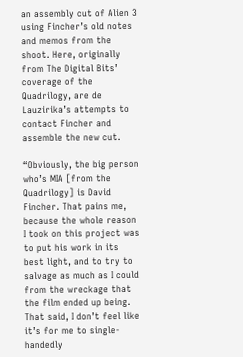an assembly cut of Alien 3 using Fincher’s old notes and memos from the shoot. Here, originally from The Digital Bits’ coverage of the Quadrilogy, are de Lauzirika’s attempts to contact Fincher and assemble the new cut.

“Obviously, the big person who’s MIA [from the Quadrilogy] is David Fincher. That pains me, because the whole reason I took on this project was to put his work in its best light, and to try to salvage as much as I could from the wreckage that the film ended up being. That said, I don’t feel like it’s for me to single-handedly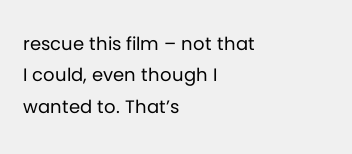rescue this film – not that I could, even though I wanted to. That’s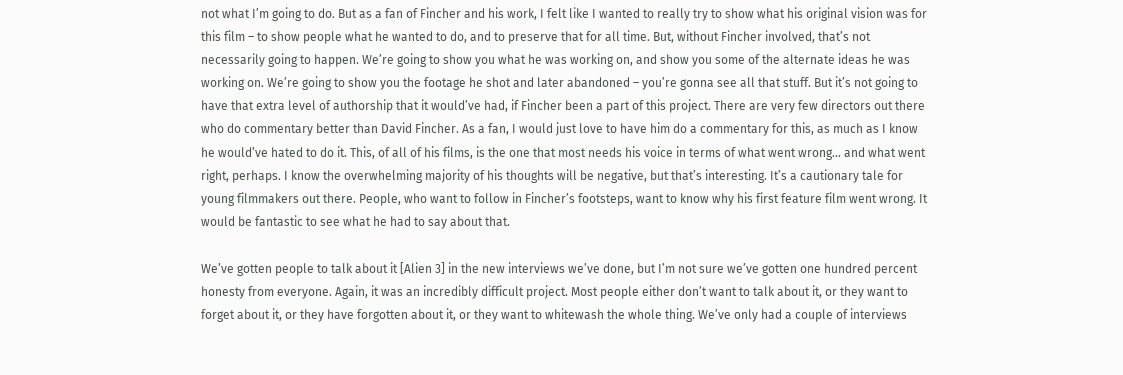not what I’m going to do. But as a fan of Fincher and his work, I felt like I wanted to really try to show what his original vision was for this film – to show people what he wanted to do, and to preserve that for all time. But, without Fincher involved, that’s not necessarily going to happen. We’re going to show you what he was working on, and show you some of the alternate ideas he was working on. We’re going to show you the footage he shot and later abandoned – you’re gonna see all that stuff. But it’s not going to have that extra level of authorship that it would’ve had, if Fincher been a part of this project. There are very few directors out there who do commentary better than David Fincher. As a fan, I would just love to have him do a commentary for this, as much as I know he would’ve hated to do it. This, of all of his films, is the one that most needs his voice in terms of what went wrong… and what went right, perhaps. I know the overwhelming majority of his thoughts will be negative, but that’s interesting. It’s a cautionary tale for young filmmakers out there. People, who want to follow in Fincher’s footsteps, want to know why his first feature film went wrong. It would be fantastic to see what he had to say about that.

We’ve gotten people to talk about it [Alien 3] in the new interviews we’ve done, but I’m not sure we’ve gotten one hundred percent honesty from everyone. Again, it was an incredibly difficult project. Most people either don’t want to talk about it, or they want to forget about it, or they have forgotten about it, or they want to whitewash the whole thing. We’ve only had a couple of interviews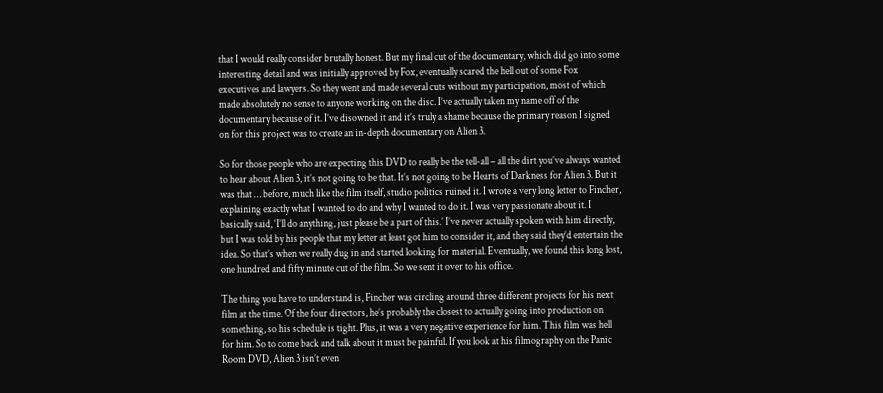that I would really consider brutally honest. But my final cut of the documentary, which did go into some interesting detail and was initially approved by Fox, eventually scared the hell out of some Fox executives and lawyers. So they went and made several cuts without my participation, most of which made absolutely no sense to anyone working on the disc. I’ve actually taken my name off of the documentary because of it. I’ve disowned it and it’s truly a shame because the primary reason I signed on for this project was to create an in-depth documentary on Alien 3.

So for those people who are expecting this DVD to really be the tell-all – all the dirt you’ve always wanted to hear about Alien 3, it’s not going to be that. It’s not going to be Hearts of Darkness for Alien 3. But it was that … before, much like the film itself, studio politics ruined it. I wrote a very long letter to Fincher, explaining exactly what I wanted to do and why I wanted to do it. I was very passionate about it. I basically said, ‘I’ll do anything, just please be a part of this.’ I’ve never actually spoken with him directly, but I was told by his people that my letter at least got him to consider it, and they said they’d entertain the idea. So that’s when we really dug in and started looking for material. Eventually, we found this long lost, one hundred and fifty minute cut of the film. So we sent it over to his office.

The thing you have to understand is, Fincher was circling around three different projects for his next film at the time. Of the four directors, he’s probably the closest to actually going into production on something, so his schedule is tight. Plus, it was a very negative experience for him. This film was hell for him. So to come back and talk about it must be painful. If you look at his filmography on the Panic Room DVD, Alien 3 isn’t even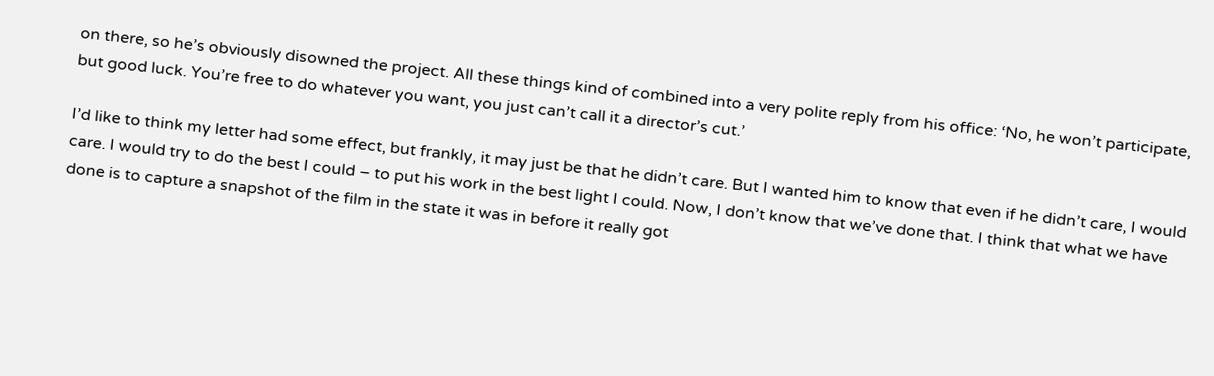on there, so he’s obviously disowned the project. All these things kind of combined into a very polite reply from his office: ‘No, he won’t participate, but good luck. You’re free to do whatever you want, you just can’t call it a director’s cut.’

I’d like to think my letter had some effect, but frankly, it may just be that he didn’t care. But I wanted him to know that even if he didn’t care, I would care. I would try to do the best I could – to put his work in the best light I could. Now, I don’t know that we’ve done that. I think that what we have done is to capture a snapshot of the film in the state it was in before it really got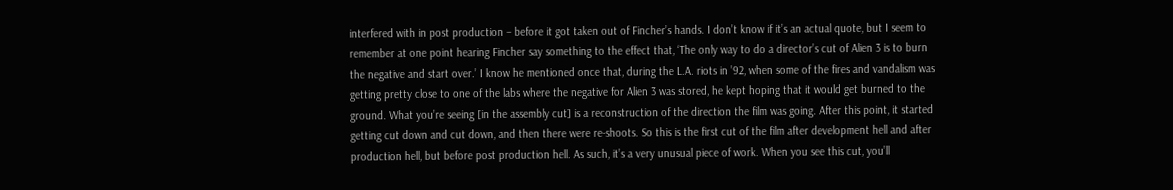interfered with in post production – before it got taken out of Fincher’s hands. I don’t know if it’s an actual quote, but I seem to remember at one point hearing Fincher say something to the effect that, ‘The only way to do a director’s cut of Alien 3 is to burn the negative and start over.’ I know he mentioned once that, during the L.A. riots in ’92, when some of the fires and vandalism was getting pretty close to one of the labs where the negative for Alien 3 was stored, he kept hoping that it would get burned to the ground. What you’re seeing [in the assembly cut] is a reconstruction of the direction the film was going. After this point, it started getting cut down and cut down, and then there were re-shoots. So this is the first cut of the film after development hell and after production hell, but before post production hell. As such, it’s a very unusual piece of work. When you see this cut, you’ll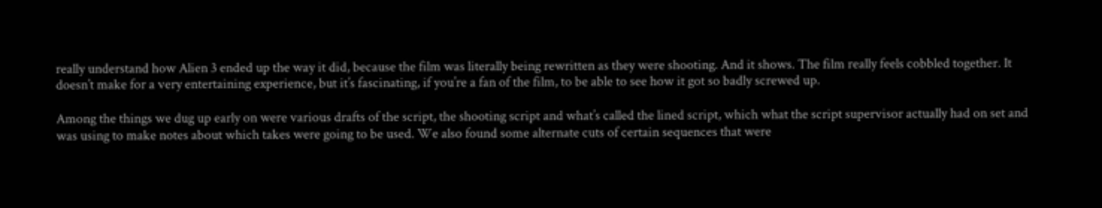really understand how Alien 3 ended up the way it did, because the film was literally being rewritten as they were shooting. And it shows. The film really feels cobbled together. It doesn’t make for a very entertaining experience, but it’s fascinating, if you’re a fan of the film, to be able to see how it got so badly screwed up.

Among the things we dug up early on were various drafts of the script, the shooting script and what’s called the lined script, which what the script supervisor actually had on set and was using to make notes about which takes were going to be used. We also found some alternate cuts of certain sequences that were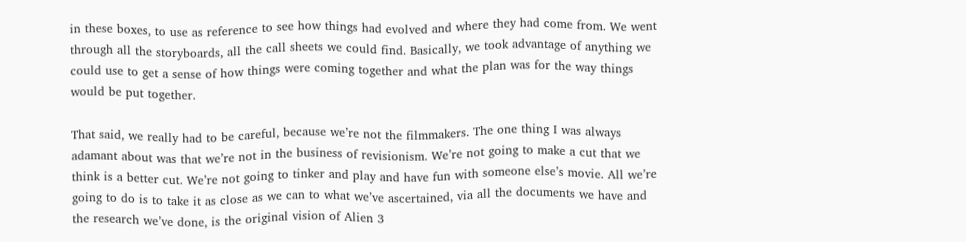in these boxes, to use as reference to see how things had evolved and where they had come from. We went through all the storyboards, all the call sheets we could find. Basically, we took advantage of anything we could use to get a sense of how things were coming together and what the plan was for the way things would be put together.

That said, we really had to be careful, because we’re not the filmmakers. The one thing I was always adamant about was that we’re not in the business of revisionism. We’re not going to make a cut that we think is a better cut. We’re not going to tinker and play and have fun with someone else’s movie. All we’re going to do is to take it as close as we can to what we’ve ascertained, via all the documents we have and the research we’ve done, is the original vision of Alien 3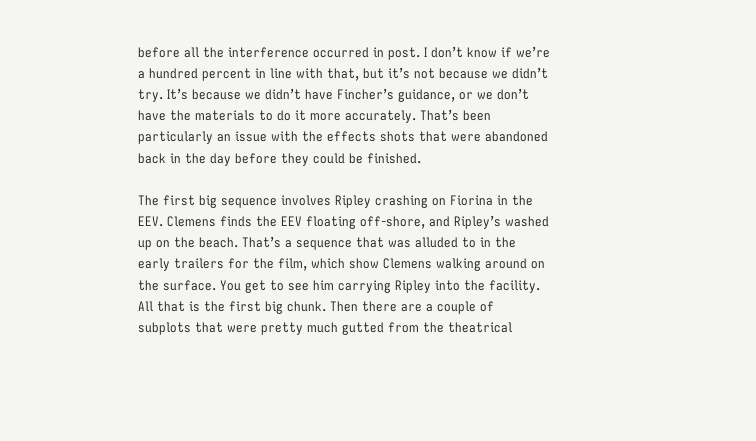before all the interference occurred in post. I don’t know if we’re a hundred percent in line with that, but it’s not because we didn’t try. It’s because we didn’t have Fincher’s guidance, or we don’t have the materials to do it more accurately. That’s been particularly an issue with the effects shots that were abandoned back in the day before they could be finished.

The first big sequence involves Ripley crashing on Fiorina in the EEV. Clemens finds the EEV floating off-shore, and Ripley’s washed up on the beach. That’s a sequence that was alluded to in the early trailers for the film, which show Clemens walking around on the surface. You get to see him carrying Ripley into the facility. All that is the first big chunk. Then there are a couple of subplots that were pretty much gutted from the theatrical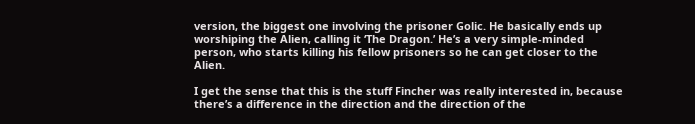version, the biggest one involving the prisoner Golic. He basically ends up worshiping the Alien, calling it ‘The Dragon.’ He’s a very simple-minded person, who starts killing his fellow prisoners so he can get closer to the Alien.

I get the sense that this is the stuff Fincher was really interested in, because there’s a difference in the direction and the direction of the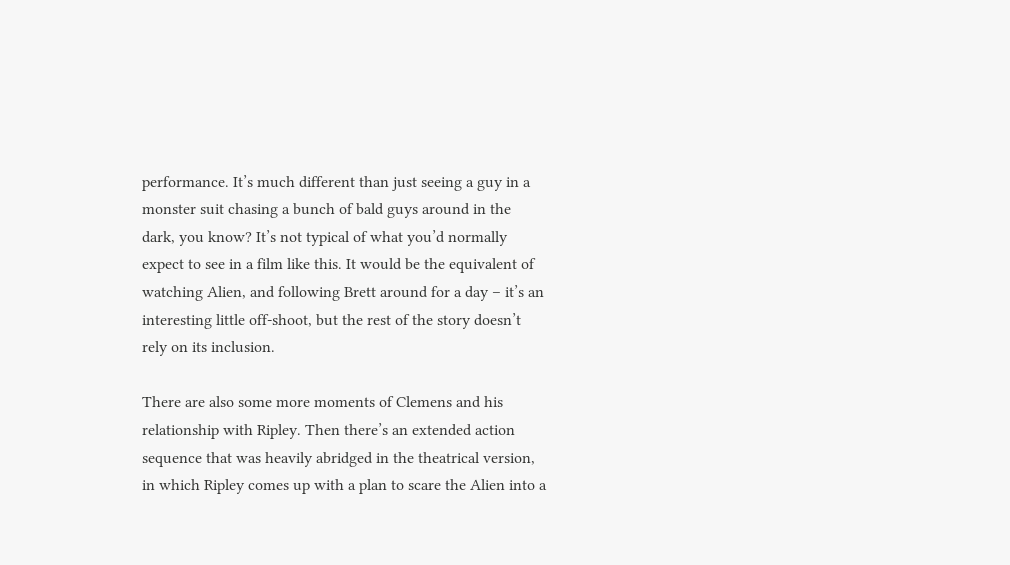performance. It’s much different than just seeing a guy in a monster suit chasing a bunch of bald guys around in the dark, you know? It’s not typical of what you’d normally expect to see in a film like this. It would be the equivalent of watching Alien, and following Brett around for a day – it’s an interesting little off-shoot, but the rest of the story doesn’t rely on its inclusion.

There are also some more moments of Clemens and his relationship with Ripley. Then there’s an extended action sequence that was heavily abridged in the theatrical version, in which Ripley comes up with a plan to scare the Alien into a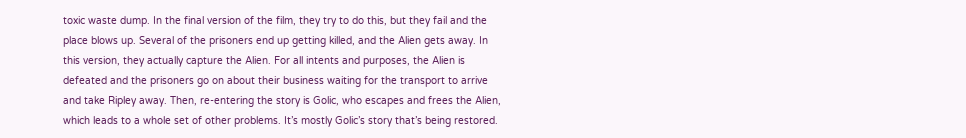toxic waste dump. In the final version of the film, they try to do this, but they fail and the place blows up. Several of the prisoners end up getting killed, and the Alien gets away. In this version, they actually capture the Alien. For all intents and purposes, the Alien is defeated and the prisoners go on about their business waiting for the transport to arrive and take Ripley away. Then, re-entering the story is Golic, who escapes and frees the Alien, which leads to a whole set of other problems. It’s mostly Golic’s story that’s being restored.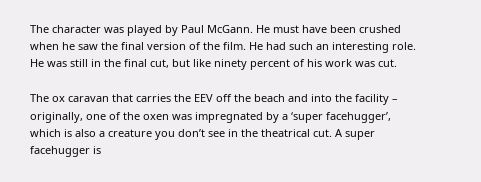The character was played by Paul McGann. He must have been crushed when he saw the final version of the film. He had such an interesting role. He was still in the final cut, but like ninety percent of his work was cut.

The ox caravan that carries the EEV off the beach and into the facility – originally, one of the oxen was impregnated by a ‘super facehugger’, which is also a creature you don’t see in the theatrical cut. A super facehugger is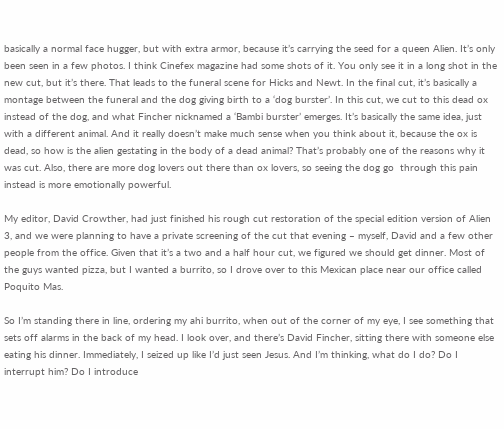basically a normal face hugger, but with extra armor, because it’s carrying the seed for a queen Alien. It’s only been seen in a few photos. I think Cinefex magazine had some shots of it. You only see it in a long shot in the new cut, but it’s there. That leads to the funeral scene for Hicks and Newt. In the final cut, it’s basically a montage between the funeral and the dog giving birth to a ‘dog burster’. In this cut, we cut to this dead ox instead of the dog, and what Fincher nicknamed a ‘Bambi burster’ emerges. It’s basically the same idea, just with a different animal. And it really doesn’t make much sense when you think about it, because the ox is dead, so how is the alien gestating in the body of a dead animal? That’s probably one of the reasons why it was cut. Also, there are more dog lovers out there than ox lovers, so seeing the dog go  through this pain instead is more emotionally powerful.

My editor, David Crowther, had just finished his rough cut restoration of the special edition version of Alien 3, and we were planning to have a private screening of the cut that evening – myself, David and a few other people from the office. Given that it’s a two and a half hour cut, we figured we should get dinner. Most of the guys wanted pizza, but I wanted a burrito, so I drove over to this Mexican place near our office called Poquito Mas.

So I’m standing there in line, ordering my ahi burrito, when out of the corner of my eye, I see something that sets off alarms in the back of my head. I look over, and there’s David Fincher, sitting there with someone else eating his dinner. Immediately, I seized up like I’d just seen Jesus. And I’m thinking, what do I do? Do I interrupt him? Do I introduce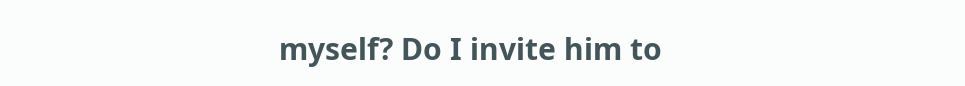myself? Do I invite him to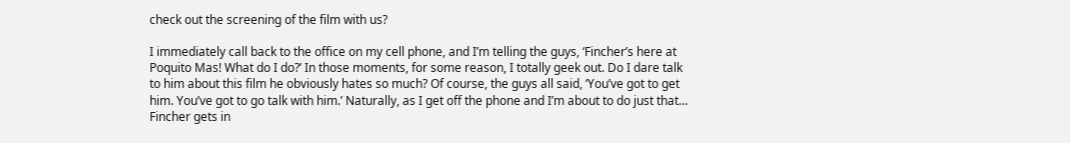check out the screening of the film with us?

I immediately call back to the office on my cell phone, and I’m telling the guys, ‘Fincher’s here at Poquito Mas! What do I do?’ In those moments, for some reason, I totally geek out. Do I dare talk to him about this film he obviously hates so much? Of course, the guys all said, ‘You’ve got to get him. You’ve got to go talk with him.’ Naturally, as I get off the phone and I’m about to do just that… Fincher gets in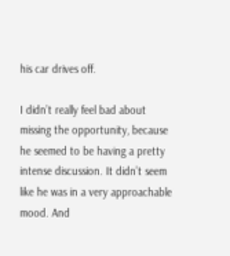his car drives off.

I didn’t really feel bad about missing the opportunity, because he seemed to be having a pretty intense discussion. It didn’t seem like he was in a very approachable mood. And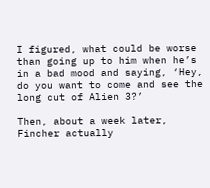I figured, what could be worse than going up to him when he’s in a bad mood and saying, ‘Hey, do you want to come and see the long cut of Alien 3?’

Then, about a week later, Fincher actually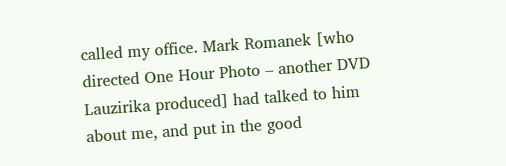called my office. Mark Romanek [who directed One Hour Photo – another DVD Lauzirika produced] had talked to him about me, and put in the good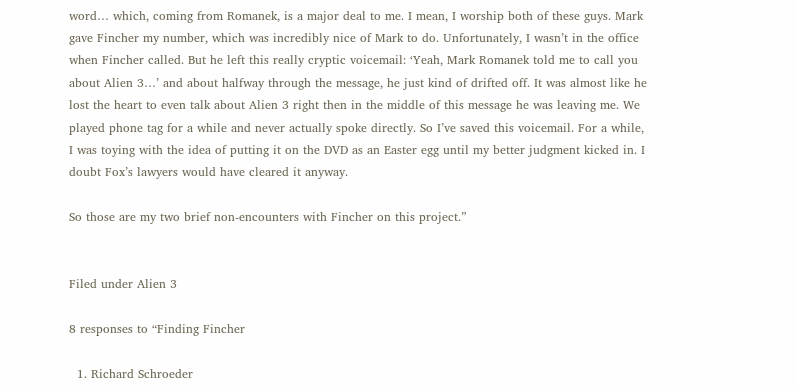word… which, coming from Romanek, is a major deal to me. I mean, I worship both of these guys. Mark gave Fincher my number, which was incredibly nice of Mark to do. Unfortunately, I wasn’t in the office when Fincher called. But he left this really cryptic voicemail: ‘Yeah, Mark Romanek told me to call you about Alien 3…’ and about halfway through the message, he just kind of drifted off. It was almost like he lost the heart to even talk about Alien 3 right then in the middle of this message he was leaving me. We played phone tag for a while and never actually spoke directly. So I’ve saved this voicemail. For a while, I was toying with the idea of putting it on the DVD as an Easter egg until my better judgment kicked in. I doubt Fox’s lawyers would have cleared it anyway.

So those are my two brief non-encounters with Fincher on this project.”


Filed under Alien 3

8 responses to “Finding Fincher

  1. Richard Schroeder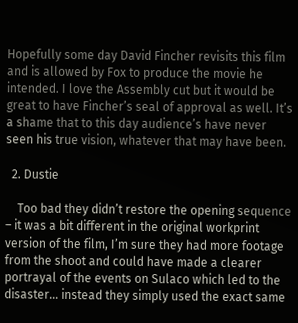Hopefully some day David Fincher revisits this film and is allowed by Fox to produce the movie he intended. I love the Assembly cut but it would be great to have Fincher’s seal of approval as well. It’s a shame that to this day audience’s have never seen his true vision, whatever that may have been.

  2. Dustie

    Too bad they didn’t restore the opening sequence – it was a bit different in the original workprint version of the film, I’m sure they had more footage from the shoot and could have made a clearer portrayal of the events on Sulaco which led to the disaster… instead they simply used the exact same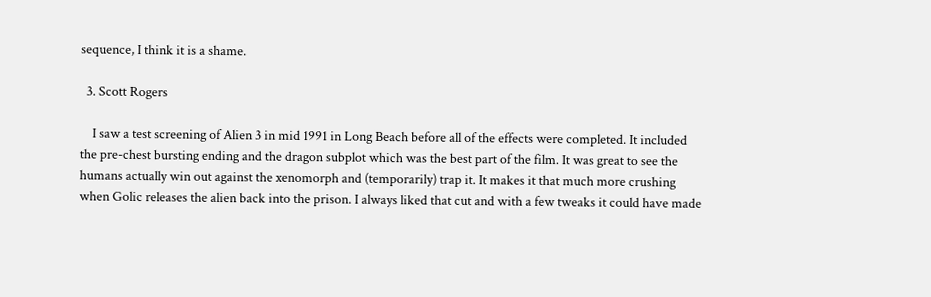sequence, I think it is a shame.

  3. Scott Rogers

    I saw a test screening of Alien 3 in mid 1991 in Long Beach before all of the effects were completed. It included the pre-chest bursting ending and the dragon subplot which was the best part of the film. It was great to see the humans actually win out against the xenomorph and (temporarily) trap it. It makes it that much more crushing when Golic releases the alien back into the prison. I always liked that cut and with a few tweaks it could have made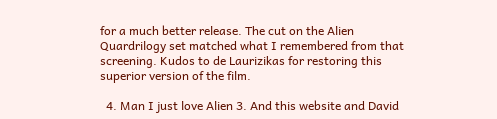for a much better release. The cut on the Alien Quardrilogy set matched what I remembered from that screening. Kudos to de Laurizikas for restoring this superior version of the film.

  4. Man I just love Alien 3. And this website and David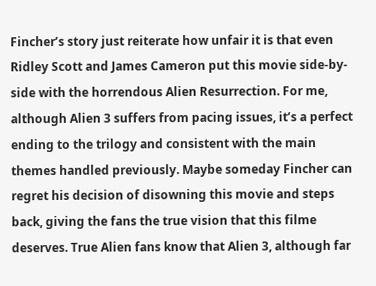Fincher’s story just reiterate how unfair it is that even Ridley Scott and James Cameron put this movie side-by-side with the horrendous Alien Resurrection. For me, although Alien 3 suffers from pacing issues, it’s a perfect ending to the trilogy and consistent with the main themes handled previously. Maybe someday Fincher can regret his decision of disowning this movie and steps back, giving the fans the true vision that this filme deserves. True Alien fans know that Alien 3, although far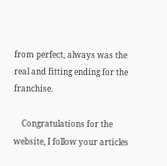from perfect, always was the real and fitting ending for the franchise.

    Congratulations for the website, I follow your articles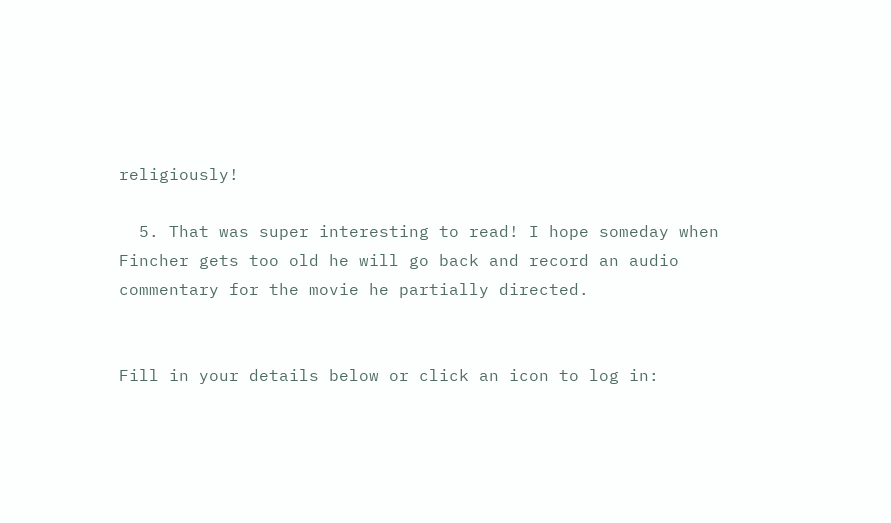religiously!

  5. That was super interesting to read! I hope someday when Fincher gets too old he will go back and record an audio commentary for the movie he partially directed.


Fill in your details below or click an icon to log in: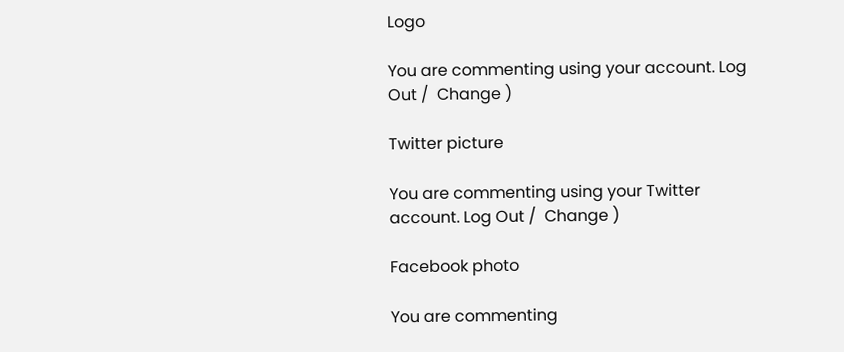Logo

You are commenting using your account. Log Out /  Change )

Twitter picture

You are commenting using your Twitter account. Log Out /  Change )

Facebook photo

You are commenting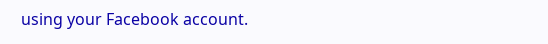using your Facebook account.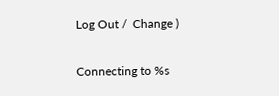Log Out /  Change )

Connecting to %s